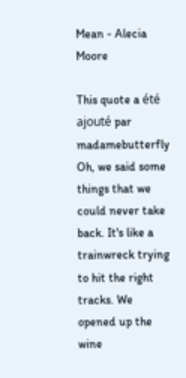Mean - Alecia Moore

This quote a été ajouté par madamebutterfly
Oh, we said some things that we could never take back. It's like a trainwreck trying to hit the right tracks. We opened up the wine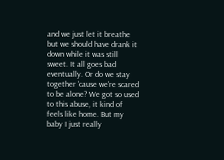and we just let it breathe but we should have drank it down while it was still sweet. It all goes bad eventually. Or do we stay together 'cause we're scared to be alone? We got so used to this abuse, it kind of feels like home. But my baby I just really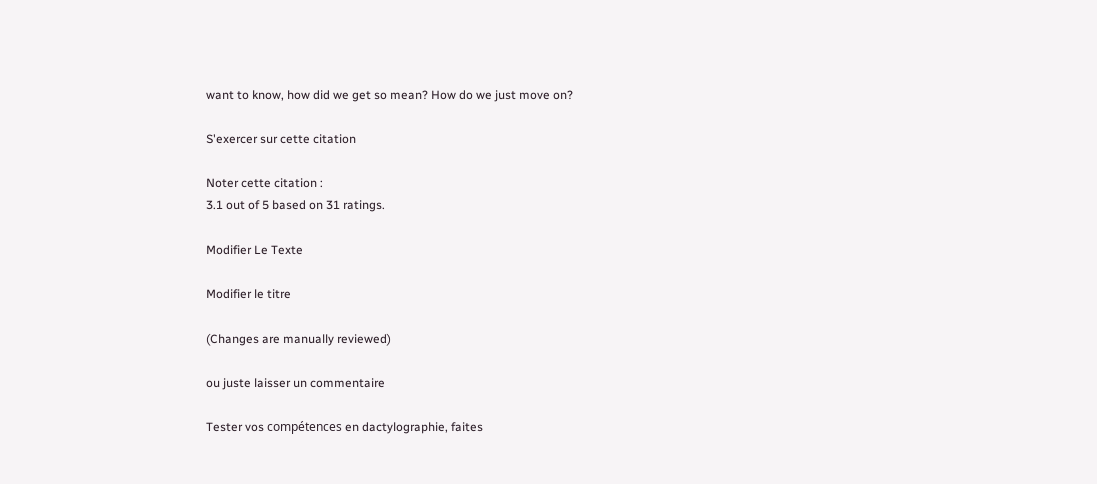want to know, how did we get so mean? How do we just move on?

S'exercer sur cette citation

Noter cette citation :
3.1 out of 5 based on 31 ratings.

Modifier Le Texte

Modifier le titre

(Changes are manually reviewed)

ou juste laisser un commentaire

Tester vos compétences en dactylographie, faites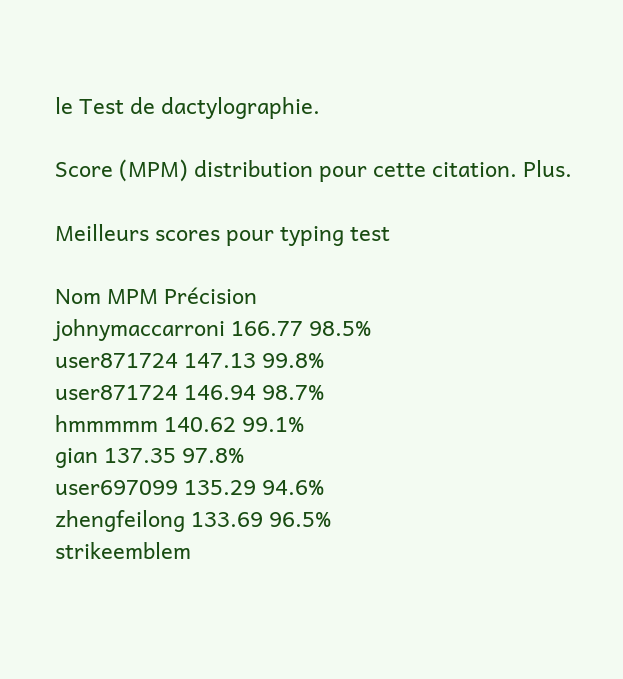le Test de dactylographie.

Score (MPM) distribution pour cette citation. Plus.

Meilleurs scores pour typing test

Nom MPM Précision
johnymaccarroni 166.77 98.5%
user871724 147.13 99.8%
user871724 146.94 98.7%
hmmmmm 140.62 99.1%
gian 137.35 97.8%
user697099 135.29 94.6%
zhengfeilong 133.69 96.5%
strikeemblem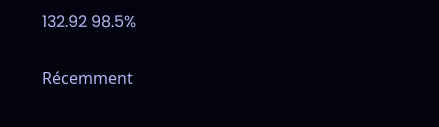132.92 98.5%

Récemment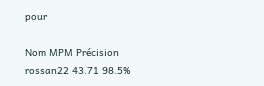pour

Nom MPM Précision
rossan22 43.71 98.5%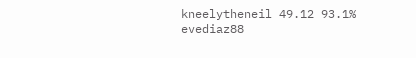kneelytheneil 49.12 93.1%
evediaz88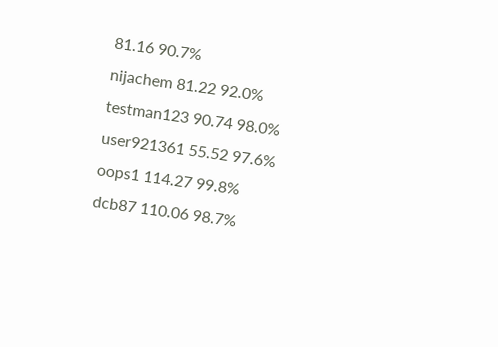81.16 90.7%
nijachem 81.22 92.0%
testman123 90.74 98.0%
user921361 55.52 97.6%
oops1 114.27 99.8%
dcb87 110.06 98.7%